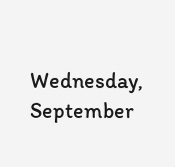Wednesday, September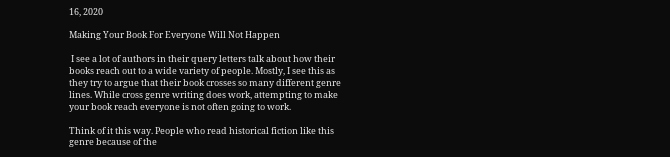16, 2020

Making Your Book For Everyone Will Not Happen

 I see a lot of authors in their query letters talk about how their books reach out to a wide variety of people. Mostly, I see this as they try to argue that their book crosses so many different genre lines. While cross genre writing does work, attempting to make your book reach everyone is not often going to work.

Think of it this way. People who read historical fiction like this genre because of the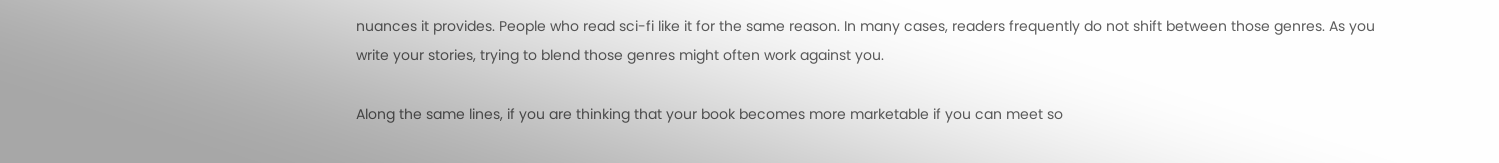nuances it provides. People who read sci-fi like it for the same reason. In many cases, readers frequently do not shift between those genres. As you write your stories, trying to blend those genres might often work against you.

Along the same lines, if you are thinking that your book becomes more marketable if you can meet so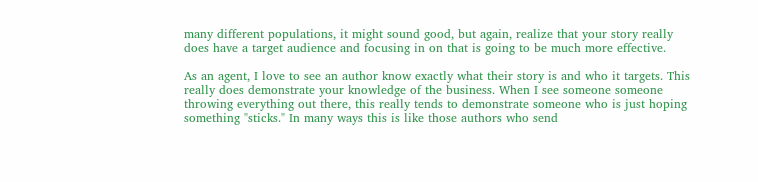many different populations, it might sound good, but again, realize that your story really does have a target audience and focusing in on that is going to be much more effective.

As an agent, I love to see an author know exactly what their story is and who it targets. This really does demonstrate your knowledge of the business. When I see someone someone throwing everything out there, this really tends to demonstrate someone who is just hoping something "sticks." In many ways this is like those authors who send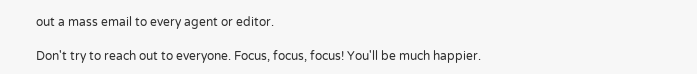out a mass email to every agent or editor.

Don't try to reach out to everyone. Focus, focus, focus! You'll be much happier.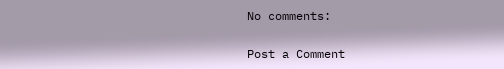No comments:

Post a Comment